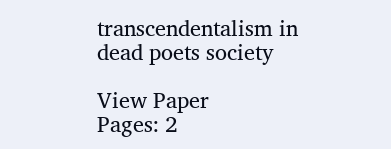transcendentalism in dead poets society

View Paper
Pages: 2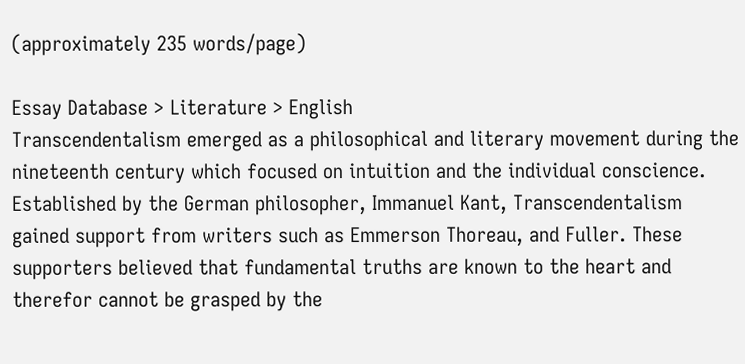(approximately 235 words/page)

Essay Database > Literature > English
Transcendentalism emerged as a philosophical and literary movement during the nineteenth century which focused on intuition and the individual conscience. Established by the German philosopher, Immanuel Kant, Transcendentalism gained support from writers such as Emmerson Thoreau, and Fuller. These supporters believed that fundamental truths are known to the heart and therefor cannot be grasped by the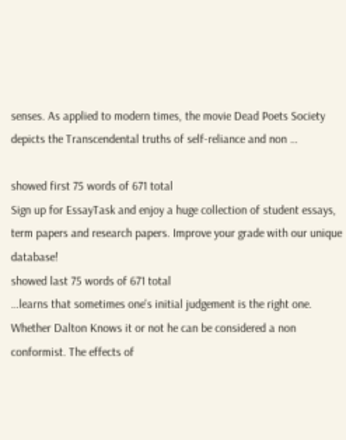senses. As applied to modern times, the movie Dead Poets Society depicts the Transcendental truths of self-reliance and non …

showed first 75 words of 671 total
Sign up for EssayTask and enjoy a huge collection of student essays, term papers and research papers. Improve your grade with our unique database!
showed last 75 words of 671 total
…learns that sometimes one's initial judgement is the right one. Whether Dalton Knows it or not he can be considered a non conformist. The effects of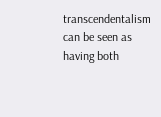transcendentalism can be seen as having both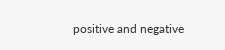positive and negative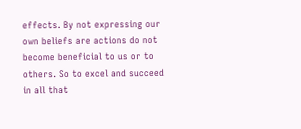effects. By not expressing our own beliefs are actions do not become beneficial to us or to others. So to excel and succeed in all that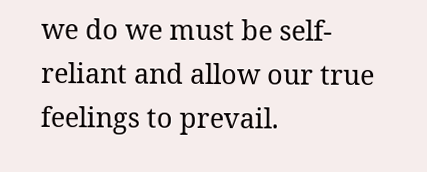we do we must be self-reliant and allow our true feelings to prevail.